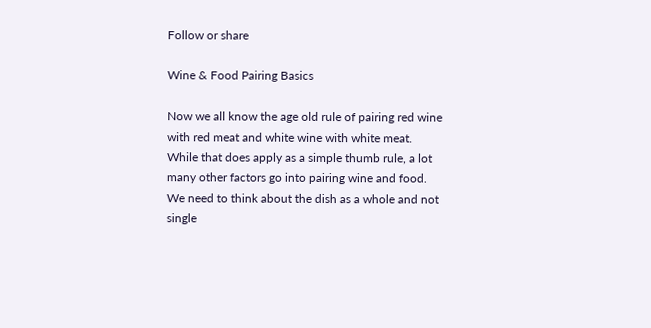Follow or share

Wine & Food Pairing Basics

Now we all know the age old rule of pairing red wine with red meat and white wine with white meat. While that does apply as a simple thumb rule, a lot many other factors go into pairing wine and food. We need to think about the dish as a whole and not single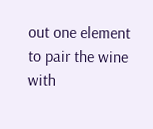out one element to pair the wine with